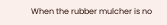When the rubber mulcher is no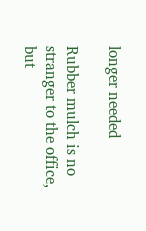longer needed

Rubber mulch is no stranger to the office, but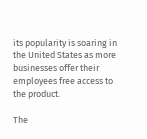its popularity is soaring in the United States as more businesses offer their employees free access to the product.

The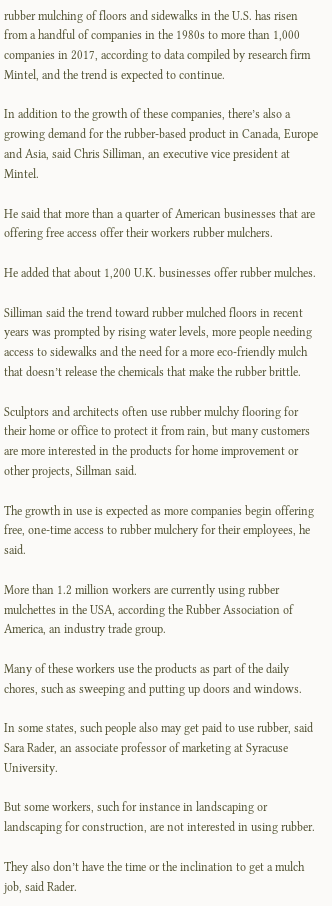rubber mulching of floors and sidewalks in the U.S. has risen from a handful of companies in the 1980s to more than 1,000 companies in 2017, according to data compiled by research firm Mintel, and the trend is expected to continue.

In addition to the growth of these companies, there’s also a growing demand for the rubber-based product in Canada, Europe and Asia, said Chris Silliman, an executive vice president at Mintel.

He said that more than a quarter of American businesses that are offering free access offer their workers rubber mulchers.

He added that about 1,200 U.K. businesses offer rubber mulches.

Silliman said the trend toward rubber mulched floors in recent years was prompted by rising water levels, more people needing access to sidewalks and the need for a more eco-friendly mulch that doesn’t release the chemicals that make the rubber brittle.

Sculptors and architects often use rubber mulchy flooring for their home or office to protect it from rain, but many customers are more interested in the products for home improvement or other projects, Sillman said.

The growth in use is expected as more companies begin offering free, one-time access to rubber mulchery for their employees, he said.

More than 1.2 million workers are currently using rubber mulchettes in the USA, according the Rubber Association of America, an industry trade group.

Many of these workers use the products as part of the daily chores, such as sweeping and putting up doors and windows.

In some states, such people also may get paid to use rubber, said Sara Rader, an associate professor of marketing at Syracuse University.

But some workers, such for instance in landscaping or landscaping for construction, are not interested in using rubber.

They also don’t have the time or the inclination to get a mulch job, said Rader.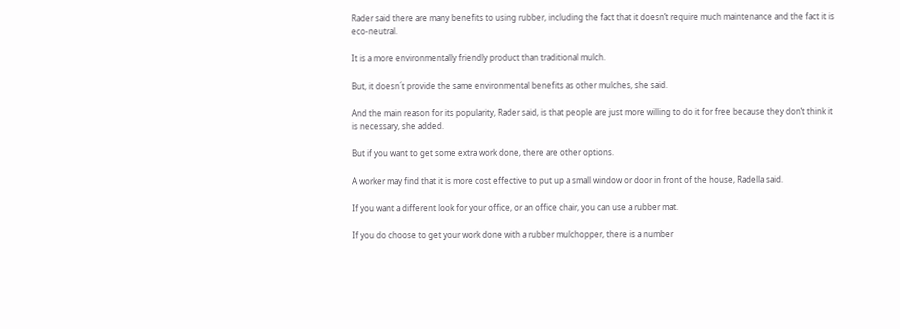Rader said there are many benefits to using rubber, including the fact that it doesn’t require much maintenance and the fact it is eco-neutral.

It is a more environmentally friendly product than traditional mulch.

But, it doesn´t provide the same environmental benefits as other mulches, she said.

And the main reason for its popularity, Rader said, is that people are just more willing to do it for free because they don’t think it is necessary, she added.

But if you want to get some extra work done, there are other options.

A worker may find that it is more cost effective to put up a small window or door in front of the house, Radella said.

If you want a different look for your office, or an office chair, you can use a rubber mat.

If you do choose to get your work done with a rubber mulchopper, there is a number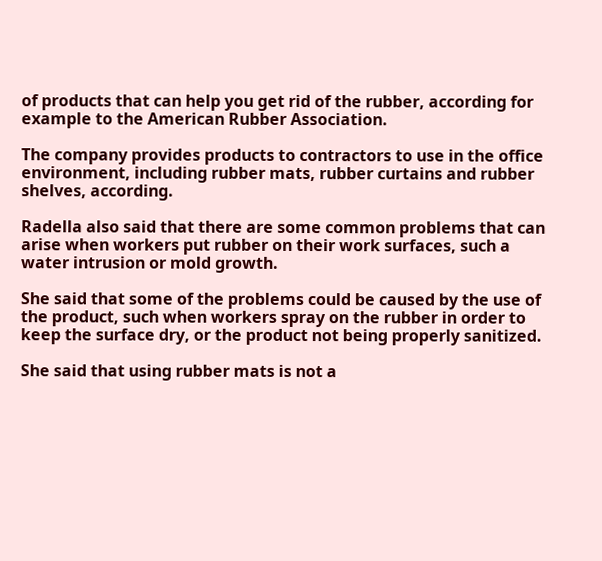of products that can help you get rid of the rubber, according for example to the American Rubber Association.

The company provides products to contractors to use in the office environment, including rubber mats, rubber curtains and rubber shelves, according.

Radella also said that there are some common problems that can arise when workers put rubber on their work surfaces, such a water intrusion or mold growth.

She said that some of the problems could be caused by the use of the product, such when workers spray on the rubber in order to keep the surface dry, or the product not being properly sanitized.

She said that using rubber mats is not a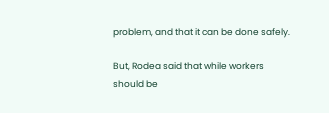problem, and that it can be done safely.

But, Rodea said that while workers should be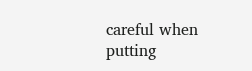careful when putting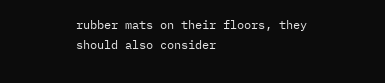rubber mats on their floors, they should also consider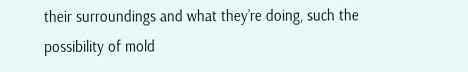their surroundings and what they’re doing, such the possibility of mold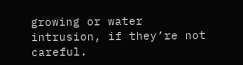growing or water intrusion, if they’re not careful.